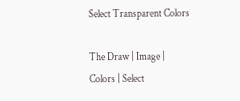Select Transparent Colors

The Draw | Image | Colors | Select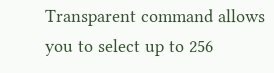Transparent command allows you to select up to 256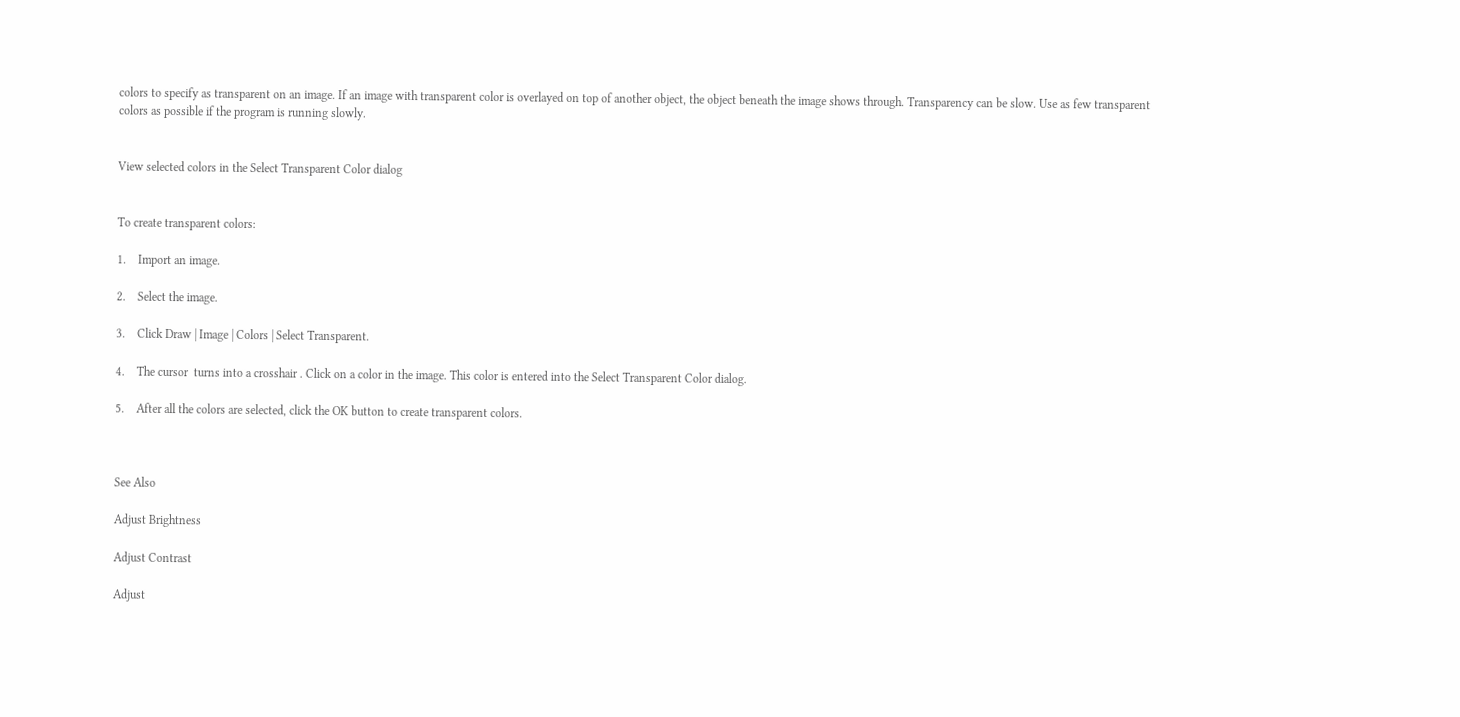colors to specify as transparent on an image. If an image with transparent color is overlayed on top of another object, the object beneath the image shows through. Transparency can be slow. Use as few transparent colors as possible if the program is running slowly.


View selected colors in the Select Transparent Color dialog


To create transparent colors:

1.    Import an image.

2.    Select the image.

3.    Click Draw | Image | Colors | Select Transparent.

4.    The cursor  turns into a crosshair . Click on a color in the image. This color is entered into the Select Transparent Color dialog.

5.    After all the colors are selected, click the OK button to create transparent colors.



See Also

Adjust Brightness

Adjust Contrast

Adjust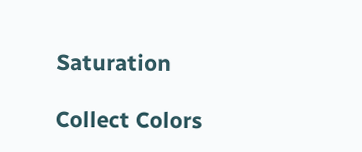Saturation

Collect Colors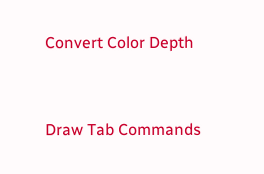Convert Color Depth


Draw Tab Commands